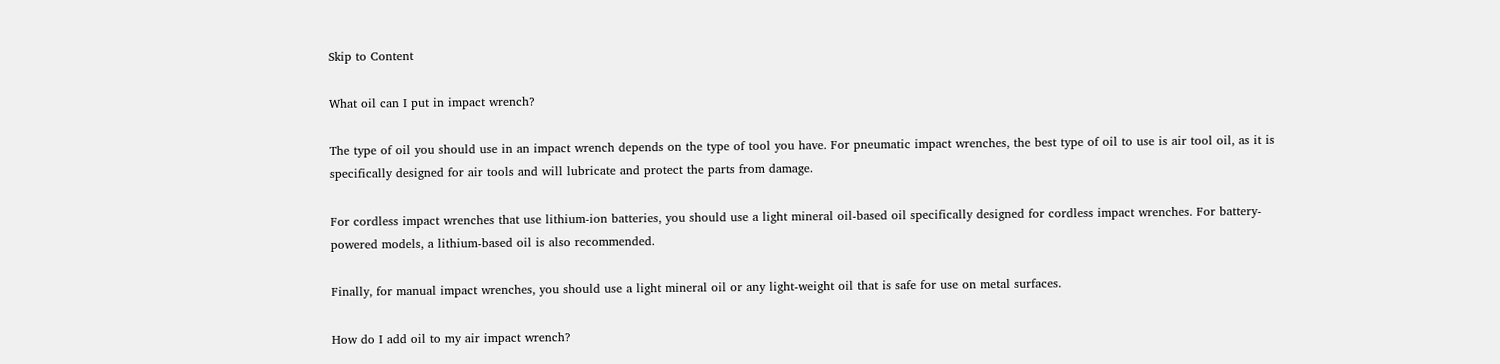Skip to Content

What oil can I put in impact wrench?

The type of oil you should use in an impact wrench depends on the type of tool you have. For pneumatic impact wrenches, the best type of oil to use is air tool oil, as it is specifically designed for air tools and will lubricate and protect the parts from damage.

For cordless impact wrenches that use lithium-ion batteries, you should use a light mineral oil-based oil specifically designed for cordless impact wrenches. For battery-powered models, a lithium-based oil is also recommended.

Finally, for manual impact wrenches, you should use a light mineral oil or any light-weight oil that is safe for use on metal surfaces.

How do I add oil to my air impact wrench?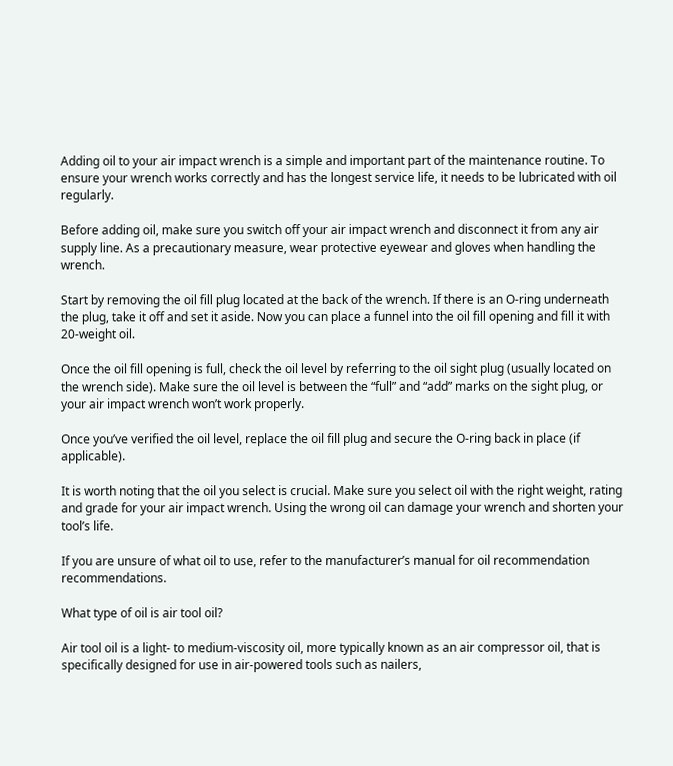Adding oil to your air impact wrench is a simple and important part of the maintenance routine. To ensure your wrench works correctly and has the longest service life, it needs to be lubricated with oil regularly.

Before adding oil, make sure you switch off your air impact wrench and disconnect it from any air supply line. As a precautionary measure, wear protective eyewear and gloves when handling the wrench.

Start by removing the oil fill plug located at the back of the wrench. If there is an O-ring underneath the plug, take it off and set it aside. Now you can place a funnel into the oil fill opening and fill it with 20-weight oil.

Once the oil fill opening is full, check the oil level by referring to the oil sight plug (usually located on the wrench side). Make sure the oil level is between the “full” and “add” marks on the sight plug, or your air impact wrench won’t work properly.

Once you’ve verified the oil level, replace the oil fill plug and secure the O-ring back in place (if applicable).

It is worth noting that the oil you select is crucial. Make sure you select oil with the right weight, rating and grade for your air impact wrench. Using the wrong oil can damage your wrench and shorten your tool’s life.

If you are unsure of what oil to use, refer to the manufacturer’s manual for oil recommendation recommendations.

What type of oil is air tool oil?

Air tool oil is a light- to medium-viscosity oil, more typically known as an air compressor oil, that is specifically designed for use in air-powered tools such as nailers,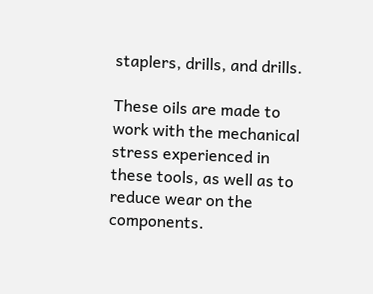staplers, drills, and drills.

These oils are made to work with the mechanical stress experienced in these tools, as well as to reduce wear on the components.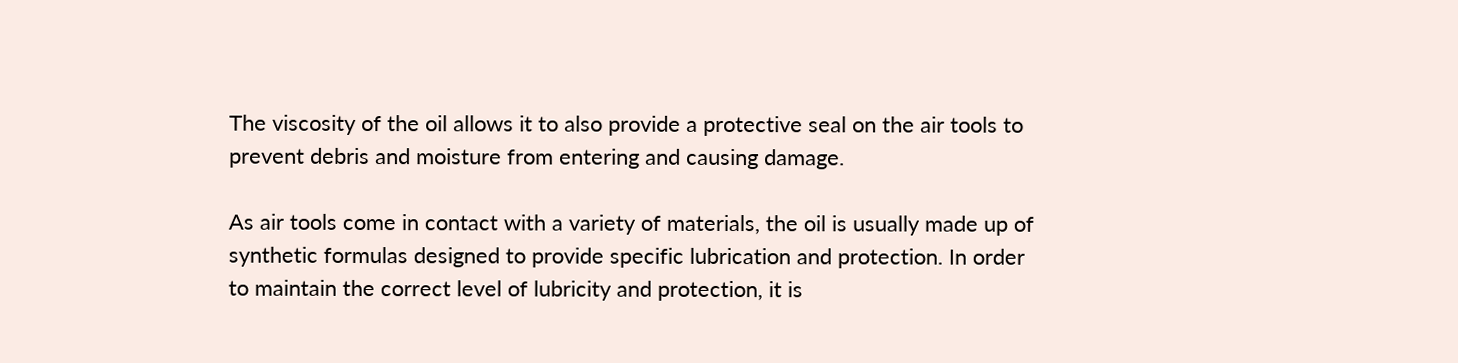The viscosity of the oil allows it to also provide a protective seal on the air tools to prevent debris and moisture from entering and causing damage.

As air tools come in contact with a variety of materials, the oil is usually made up of synthetic formulas designed to provide specific lubrication and protection. In order to maintain the correct level of lubricity and protection, it is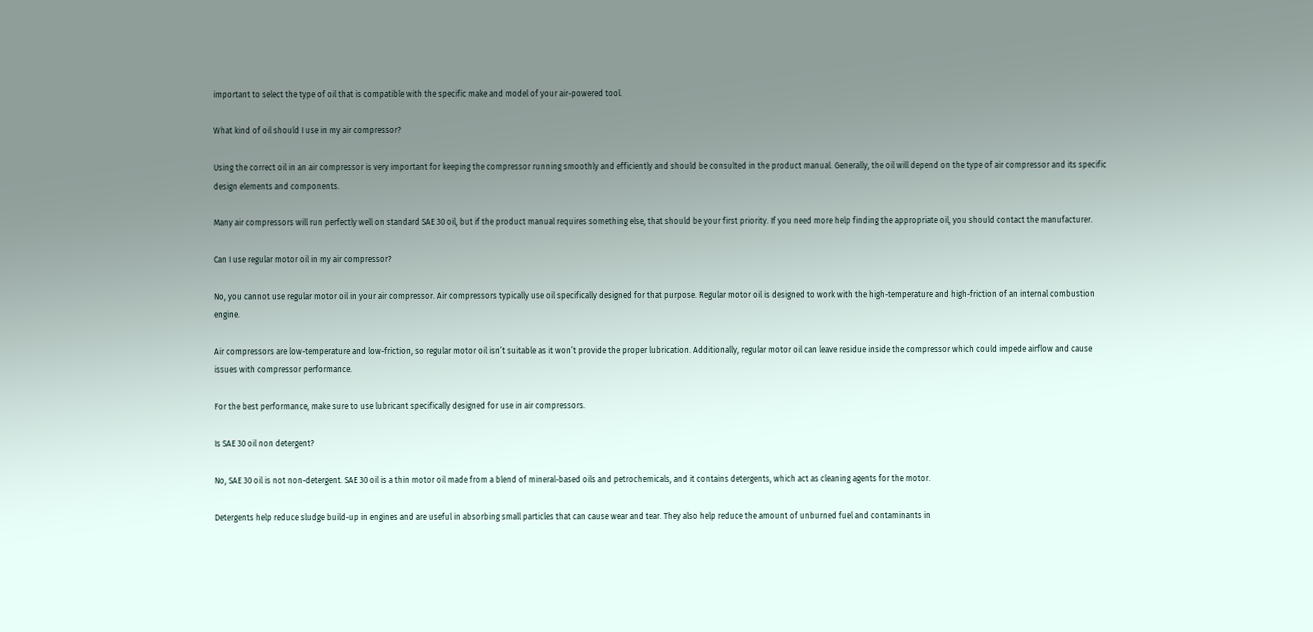important to select the type of oil that is compatible with the specific make and model of your air-powered tool.

What kind of oil should I use in my air compressor?

Using the correct oil in an air compressor is very important for keeping the compressor running smoothly and efficiently and should be consulted in the product manual. Generally, the oil will depend on the type of air compressor and its specific design elements and components.

Many air compressors will run perfectly well on standard SAE 30 oil, but if the product manual requires something else, that should be your first priority. If you need more help finding the appropriate oil, you should contact the manufacturer.

Can I use regular motor oil in my air compressor?

No, you cannot use regular motor oil in your air compressor. Air compressors typically use oil specifically designed for that purpose. Regular motor oil is designed to work with the high-temperature and high-friction of an internal combustion engine.

Air compressors are low-temperature and low-friction, so regular motor oil isn’t suitable as it won’t provide the proper lubrication. Additionally, regular motor oil can leave residue inside the compressor which could impede airflow and cause issues with compressor performance.

For the best performance, make sure to use lubricant specifically designed for use in air compressors.

Is SAE 30 oil non detergent?

No, SAE 30 oil is not non-detergent. SAE 30 oil is a thin motor oil made from a blend of mineral-based oils and petrochemicals, and it contains detergents, which act as cleaning agents for the motor.

Detergents help reduce sludge build-up in engines and are useful in absorbing small particles that can cause wear and tear. They also help reduce the amount of unburned fuel and contaminants in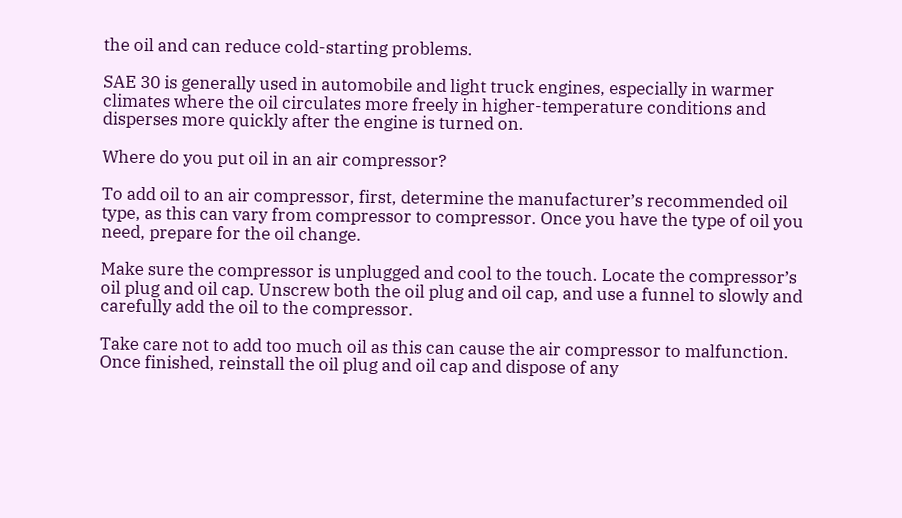the oil and can reduce cold-starting problems.

SAE 30 is generally used in automobile and light truck engines, especially in warmer climates where the oil circulates more freely in higher-temperature conditions and disperses more quickly after the engine is turned on.

Where do you put oil in an air compressor?

To add oil to an air compressor, first, determine the manufacturer’s recommended oil type, as this can vary from compressor to compressor. Once you have the type of oil you need, prepare for the oil change.

Make sure the compressor is unplugged and cool to the touch. Locate the compressor’s oil plug and oil cap. Unscrew both the oil plug and oil cap, and use a funnel to slowly and carefully add the oil to the compressor.

Take care not to add too much oil as this can cause the air compressor to malfunction. Once finished, reinstall the oil plug and oil cap and dispose of any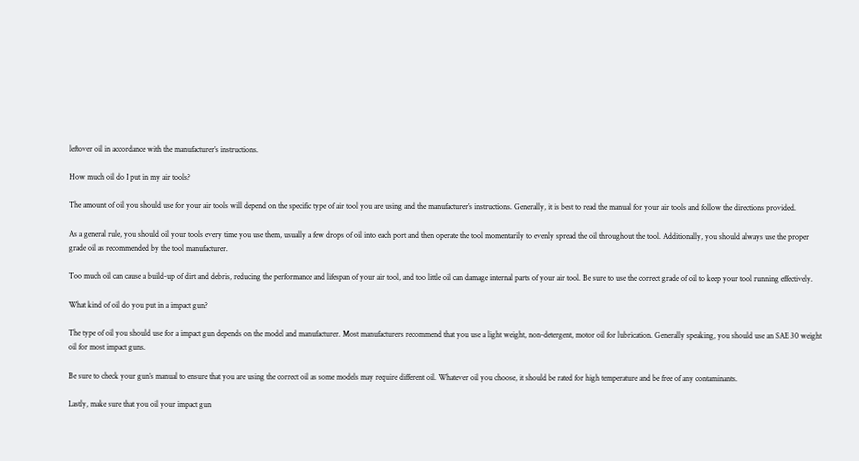leftover oil in accordance with the manufacturer’s instructions.

How much oil do I put in my air tools?

The amount of oil you should use for your air tools will depend on the specific type of air tool you are using and the manufacturer’s instructions. Generally, it is best to read the manual for your air tools and follow the directions provided.

As a general rule, you should oil your tools every time you use them, usually a few drops of oil into each port and then operate the tool momentarily to evenly spread the oil throughout the tool. Additionally, you should always use the proper grade oil as recommended by the tool manufacturer.

Too much oil can cause a build-up of dirt and debris, reducing the performance and lifespan of your air tool, and too little oil can damage internal parts of your air tool. Be sure to use the correct grade of oil to keep your tool running effectively.

What kind of oil do you put in a impact gun?

The type of oil you should use for a impact gun depends on the model and manufacturer. Most manufacturers recommend that you use a light weight, non-detergent, motor oil for lubrication. Generally speaking, you should use an SAE 30 weight oil for most impact guns.

Be sure to check your gun’s manual to ensure that you are using the correct oil as some models may require different oil. Whatever oil you choose, it should be rated for high temperature and be free of any contaminants.

Lastly, make sure that you oil your impact gun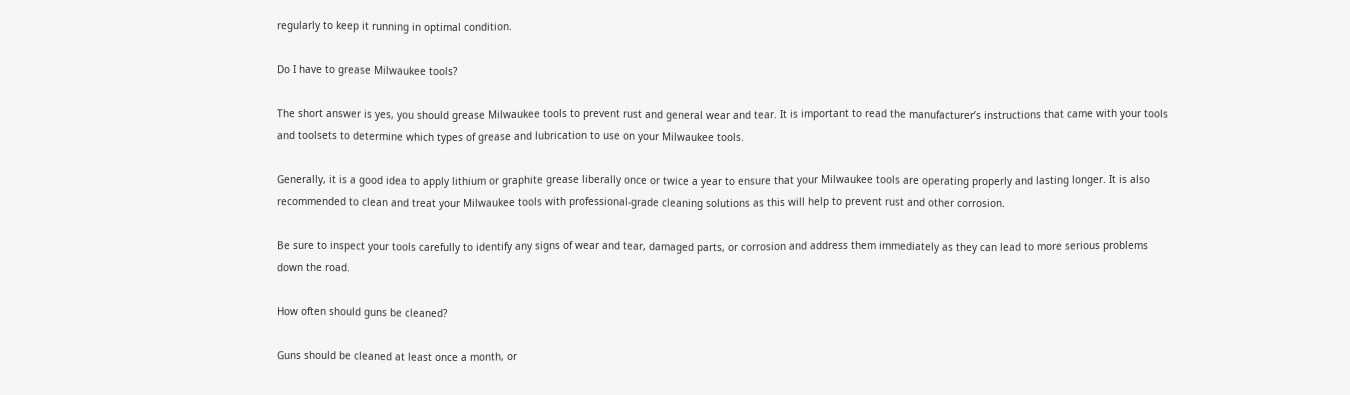regularly to keep it running in optimal condition.

Do I have to grease Milwaukee tools?

The short answer is yes, you should grease Milwaukee tools to prevent rust and general wear and tear. It is important to read the manufacturer’s instructions that came with your tools and toolsets to determine which types of grease and lubrication to use on your Milwaukee tools.

Generally, it is a good idea to apply lithium or graphite grease liberally once or twice a year to ensure that your Milwaukee tools are operating properly and lasting longer. It is also recommended to clean and treat your Milwaukee tools with professional-grade cleaning solutions as this will help to prevent rust and other corrosion.

Be sure to inspect your tools carefully to identify any signs of wear and tear, damaged parts, or corrosion and address them immediately as they can lead to more serious problems down the road.

How often should guns be cleaned?

Guns should be cleaned at least once a month, or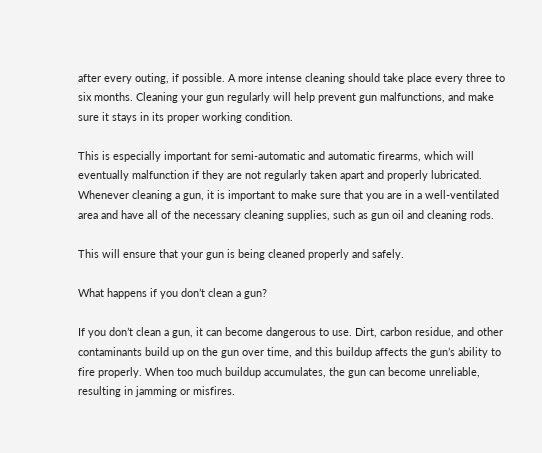after every outing, if possible. A more intense cleaning should take place every three to six months. Cleaning your gun regularly will help prevent gun malfunctions, and make sure it stays in its proper working condition.

This is especially important for semi-automatic and automatic firearms, which will eventually malfunction if they are not regularly taken apart and properly lubricated. Whenever cleaning a gun, it is important to make sure that you are in a well-ventilated area and have all of the necessary cleaning supplies, such as gun oil and cleaning rods.

This will ensure that your gun is being cleaned properly and safely.

What happens if you don’t clean a gun?

If you don’t clean a gun, it can become dangerous to use. Dirt, carbon residue, and other contaminants build up on the gun over time, and this buildup affects the gun’s ability to fire properly. When too much buildup accumulates, the gun can become unreliable, resulting in jamming or misfires.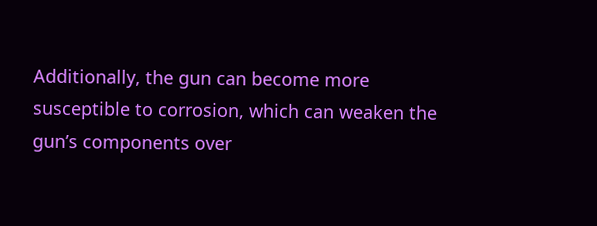Additionally, the gun can become more susceptible to corrosion, which can weaken the gun’s components over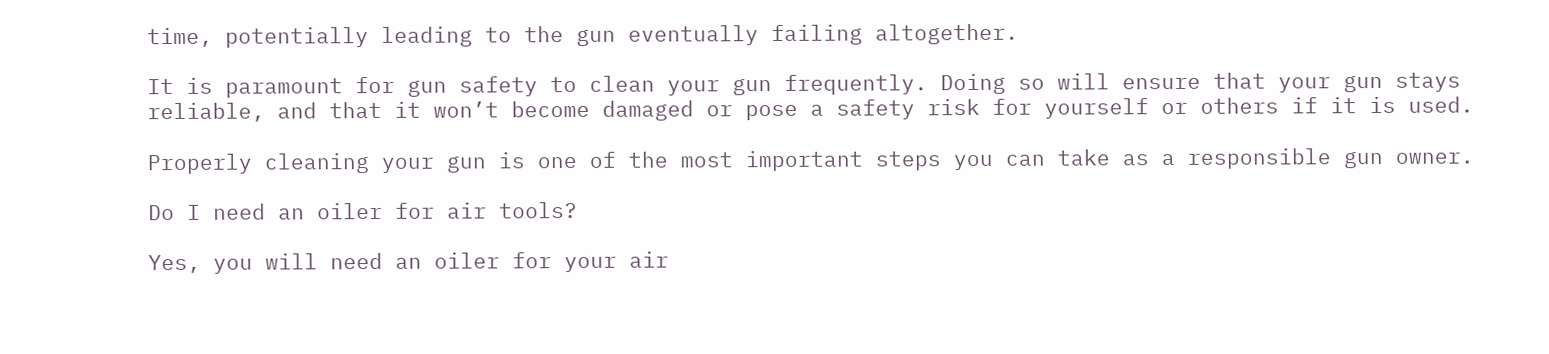time, potentially leading to the gun eventually failing altogether.

It is paramount for gun safety to clean your gun frequently. Doing so will ensure that your gun stays reliable, and that it won’t become damaged or pose a safety risk for yourself or others if it is used.

Properly cleaning your gun is one of the most important steps you can take as a responsible gun owner.

Do I need an oiler for air tools?

Yes, you will need an oiler for your air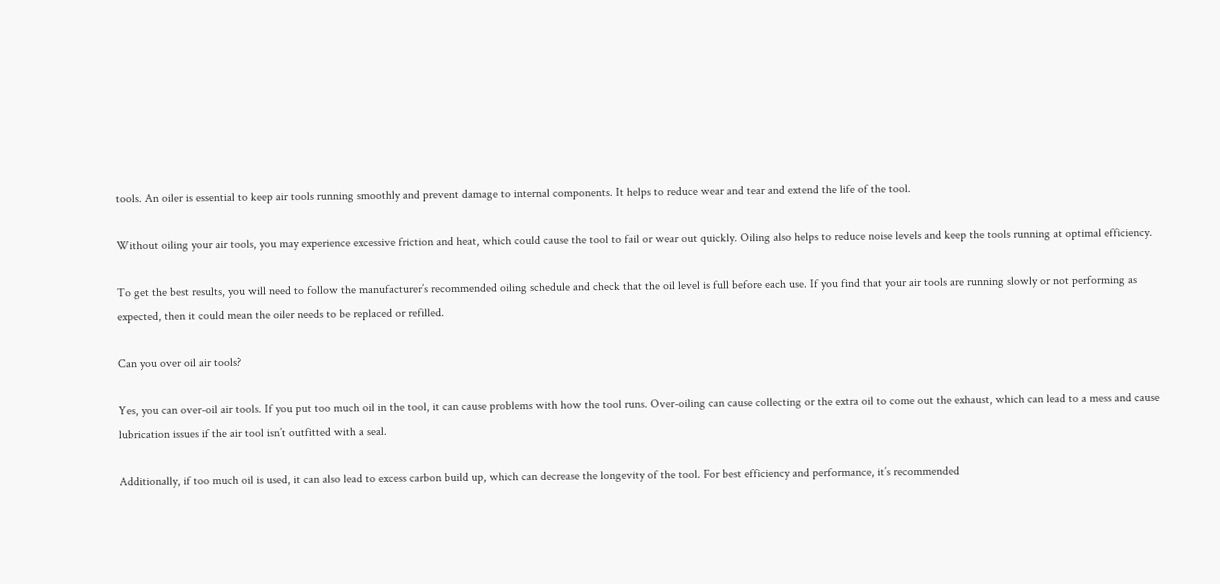tools. An oiler is essential to keep air tools running smoothly and prevent damage to internal components. It helps to reduce wear and tear and extend the life of the tool.

Without oiling your air tools, you may experience excessive friction and heat, which could cause the tool to fail or wear out quickly. Oiling also helps to reduce noise levels and keep the tools running at optimal efficiency.

To get the best results, you will need to follow the manufacturer’s recommended oiling schedule and check that the oil level is full before each use. If you find that your air tools are running slowly or not performing as expected, then it could mean the oiler needs to be replaced or refilled.

Can you over oil air tools?

Yes, you can over-oil air tools. If you put too much oil in the tool, it can cause problems with how the tool runs. Over-oiling can cause collecting or the extra oil to come out the exhaust, which can lead to a mess and cause lubrication issues if the air tool isn’t outfitted with a seal.

Additionally, if too much oil is used, it can also lead to excess carbon build up, which can decrease the longevity of the tool. For best efficiency and performance, it’s recommended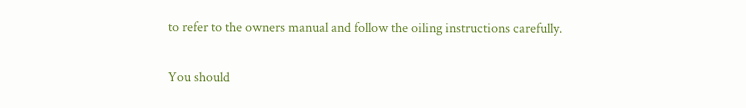to refer to the owners manual and follow the oiling instructions carefully.

You should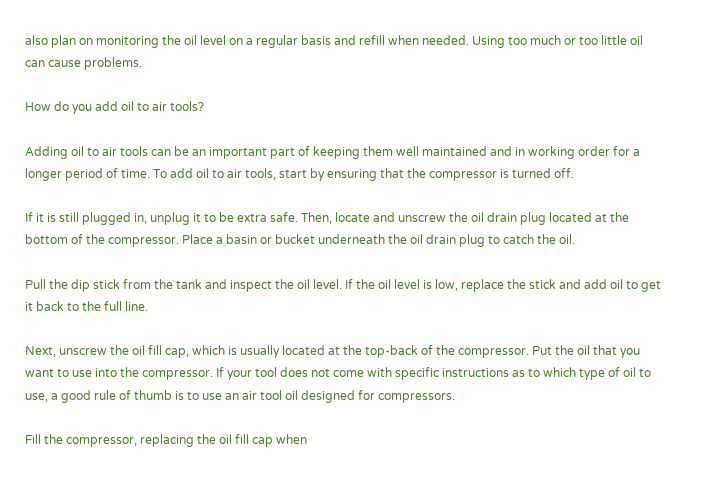also plan on monitoring the oil level on a regular basis and refill when needed. Using too much or too little oil can cause problems.

How do you add oil to air tools?

Adding oil to air tools can be an important part of keeping them well maintained and in working order for a longer period of time. To add oil to air tools, start by ensuring that the compressor is turned off.

If it is still plugged in, unplug it to be extra safe. Then, locate and unscrew the oil drain plug located at the bottom of the compressor. Place a basin or bucket underneath the oil drain plug to catch the oil.

Pull the dip stick from the tank and inspect the oil level. If the oil level is low, replace the stick and add oil to get it back to the full line.

Next, unscrew the oil fill cap, which is usually located at the top-back of the compressor. Put the oil that you want to use into the compressor. If your tool does not come with specific instructions as to which type of oil to use, a good rule of thumb is to use an air tool oil designed for compressors.

Fill the compressor, replacing the oil fill cap when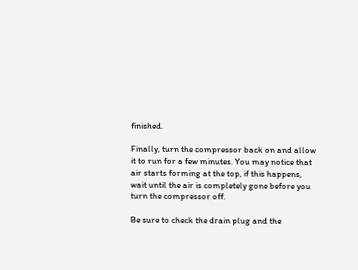finished.

Finally, turn the compressor back on and allow it to run for a few minutes. You may notice that air starts forming at the top, if this happens, wait until the air is completely gone before you turn the compressor off.

Be sure to check the drain plug and the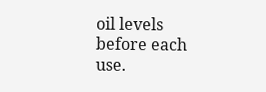oil levels before each use.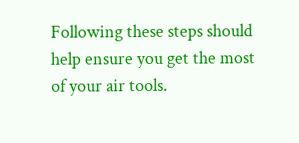Following these steps should help ensure you get the most of your air tools.